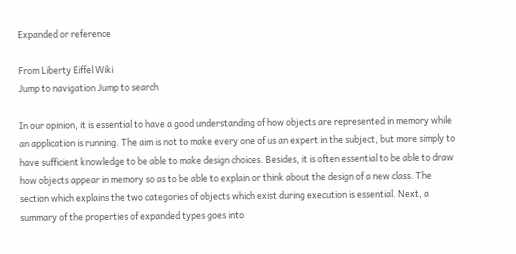Expanded or reference

From Liberty Eiffel Wiki
Jump to navigation Jump to search

In our opinion, it is essential to have a good understanding of how objects are represented in memory while an application is running. The aim is not to make every one of us an expert in the subject, but more simply to have sufficient knowledge to be able to make design choices. Besides, it is often essential to be able to draw how objects appear in memory so as to be able to explain or think about the design of a new class. The section which explains the two categories of objects which exist during execution is essential. Next, a summary of the properties of expanded types goes into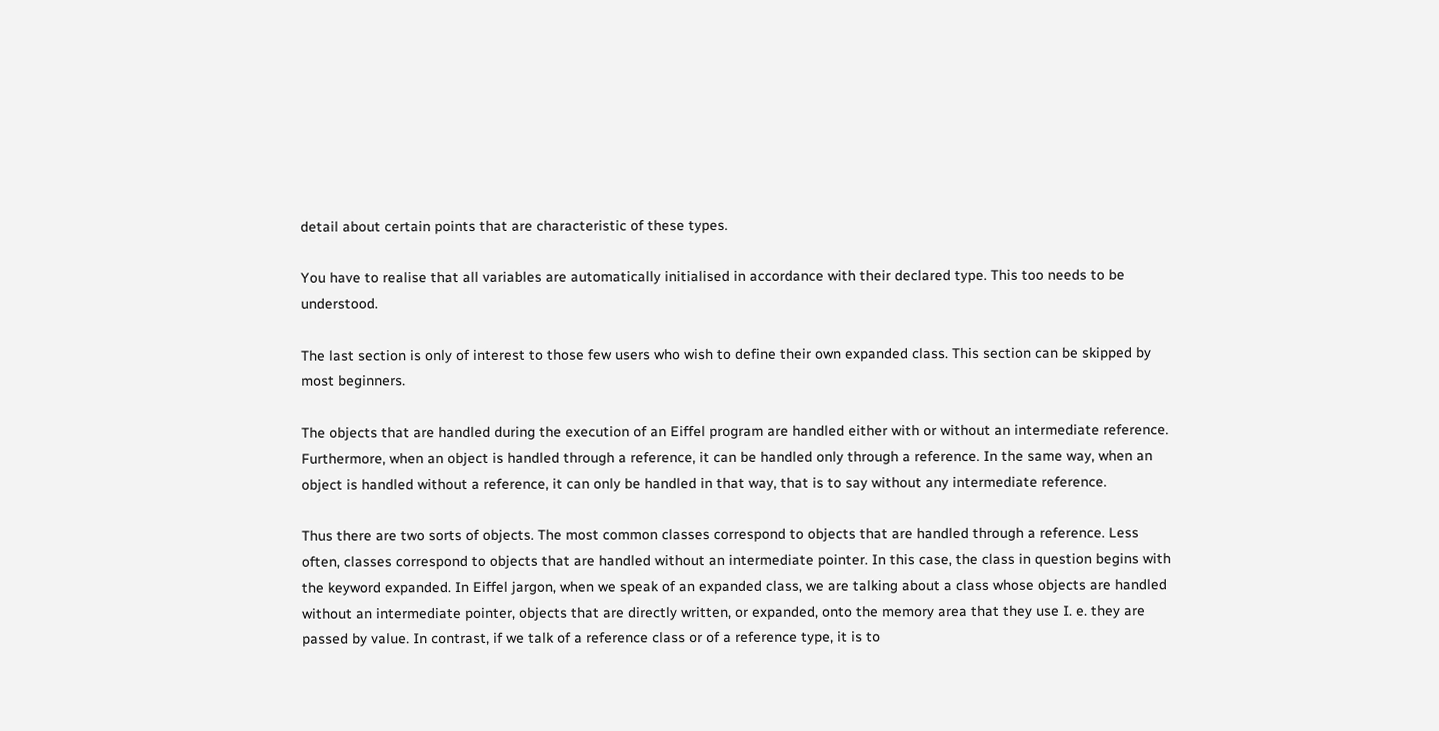detail about certain points that are characteristic of these types.

You have to realise that all variables are automatically initialised in accordance with their declared type. This too needs to be understood.

The last section is only of interest to those few users who wish to define their own expanded class. This section can be skipped by most beginners.

The objects that are handled during the execution of an Eiffel program are handled either with or without an intermediate reference. Furthermore, when an object is handled through a reference, it can be handled only through a reference. In the same way, when an object is handled without a reference, it can only be handled in that way, that is to say without any intermediate reference.

Thus there are two sorts of objects. The most common classes correspond to objects that are handled through a reference. Less often, classes correspond to objects that are handled without an intermediate pointer. In this case, the class in question begins with the keyword expanded. In Eiffel jargon, when we speak of an expanded class, we are talking about a class whose objects are handled without an intermediate pointer, objects that are directly written, or expanded, onto the memory area that they use I. e. they are passed by value. In contrast, if we talk of a reference class or of a reference type, it is to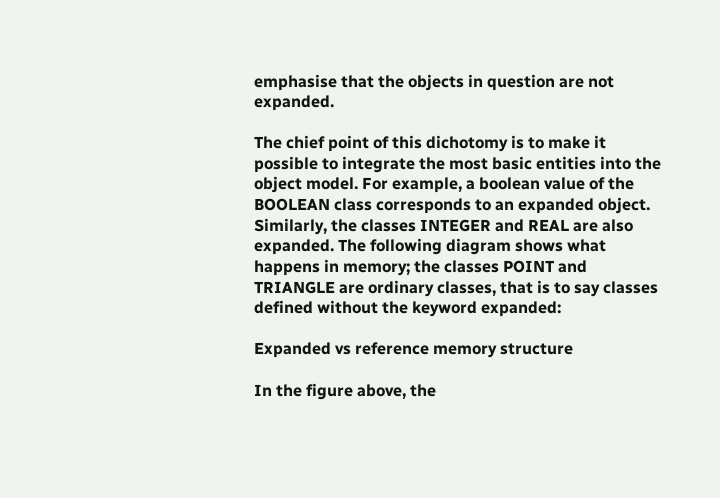emphasise that the objects in question are not expanded.

The chief point of this dichotomy is to make it possible to integrate the most basic entities into the object model. For example, a boolean value of the BOOLEAN class corresponds to an expanded object. Similarly, the classes INTEGER and REAL are also expanded. The following diagram shows what happens in memory; the classes POINT and TRIANGLE are ordinary classes, that is to say classes defined without the keyword expanded:

Expanded vs reference memory structure

In the figure above, the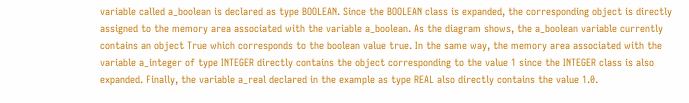variable called a_boolean is declared as type BOOLEAN. Since the BOOLEAN class is expanded, the corresponding object is directly assigned to the memory area associated with the variable a_boolean. As the diagram shows, the a_boolean variable currently contains an object True which corresponds to the boolean value true. In the same way, the memory area associated with the variable a_integer of type INTEGER directly contains the object corresponding to the value 1 since the INTEGER class is also expanded. Finally, the variable a_real declared in the example as type REAL also directly contains the value 1.0.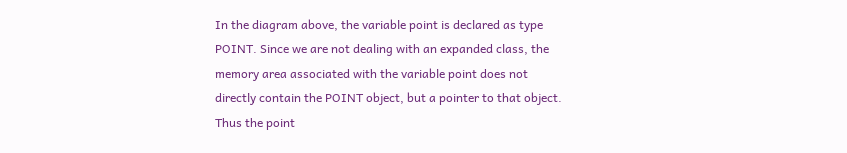In the diagram above, the variable point is declared as type POINT. Since we are not dealing with an expanded class, the memory area associated with the variable point does not directly contain the POINT object, but a pointer to that object. Thus the point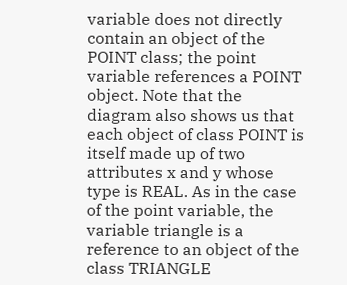variable does not directly contain an object of the POINT class; the point variable references a POINT object. Note that the diagram also shows us that each object of class POINT is itself made up of two attributes x and y whose type is REAL. As in the case of the point variable, the variable triangle is a reference to an object of the class TRIANGLE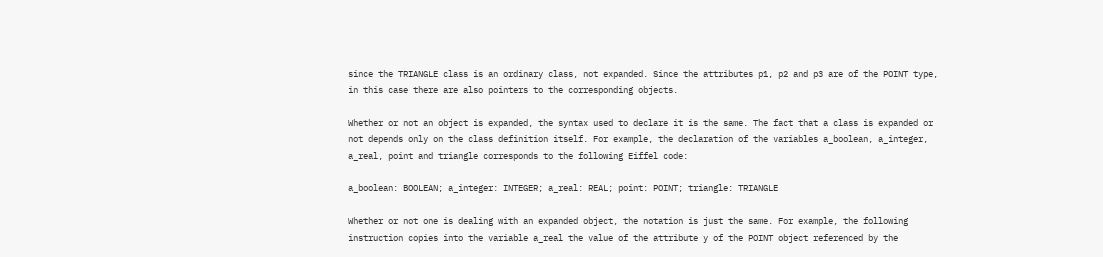since the TRIANGLE class is an ordinary class, not expanded. Since the attributes p1, p2 and p3 are of the POINT type, in this case there are also pointers to the corresponding objects.

Whether or not an object is expanded, the syntax used to declare it is the same. The fact that a class is expanded or not depends only on the class definition itself. For example, the declaration of the variables a_boolean, a_integer, a_real, point and triangle corresponds to the following Eiffel code:

a_boolean: BOOLEAN; a_integer: INTEGER; a_real: REAL; point: POINT; triangle: TRIANGLE

Whether or not one is dealing with an expanded object, the notation is just the same. For example, the following instruction copies into the variable a_real the value of the attribute y of the POINT object referenced by the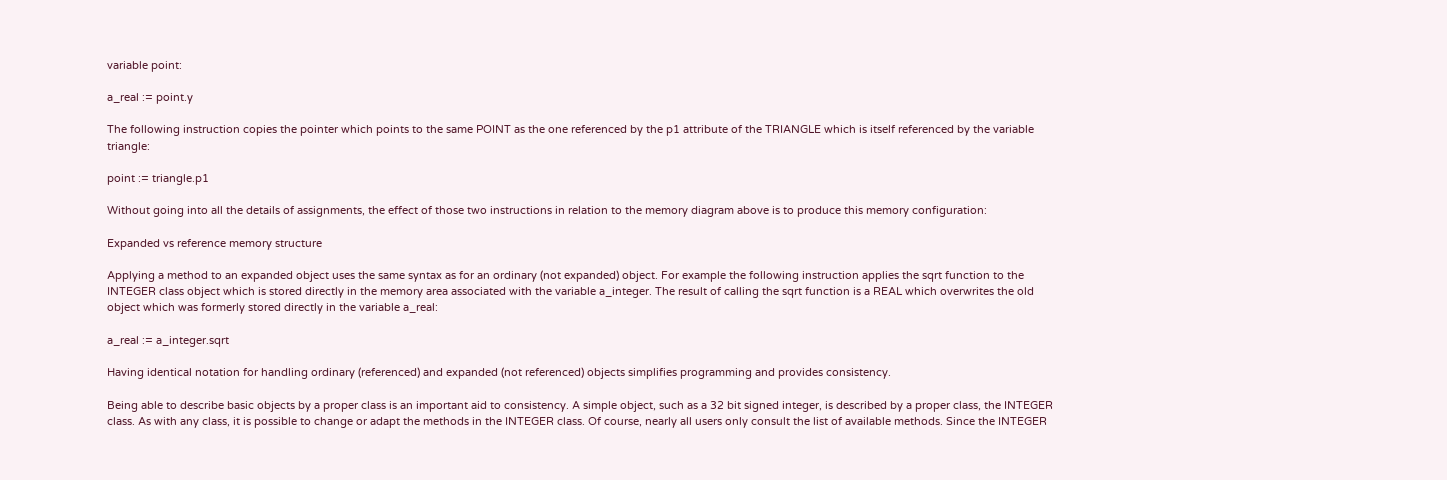variable point:

a_real := point.y

The following instruction copies the pointer which points to the same POINT as the one referenced by the p1 attribute of the TRIANGLE which is itself referenced by the variable triangle:

point := triangle.p1

Without going into all the details of assignments, the effect of those two instructions in relation to the memory diagram above is to produce this memory configuration:

Expanded vs reference memory structure

Applying a method to an expanded object uses the same syntax as for an ordinary (not expanded) object. For example the following instruction applies the sqrt function to the INTEGER class object which is stored directly in the memory area associated with the variable a_integer. The result of calling the sqrt function is a REAL which overwrites the old object which was formerly stored directly in the variable a_real:

a_real := a_integer.sqrt

Having identical notation for handling ordinary (referenced) and expanded (not referenced) objects simplifies programming and provides consistency.

Being able to describe basic objects by a proper class is an important aid to consistency. A simple object, such as a 32 bit signed integer, is described by a proper class, the INTEGER class. As with any class, it is possible to change or adapt the methods in the INTEGER class. Of course, nearly all users only consult the list of available methods. Since the INTEGER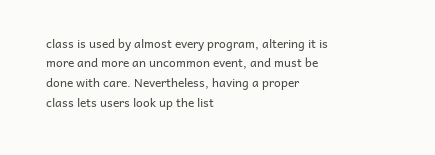class is used by almost every program, altering it is more and more an uncommon event, and must be done with care. Nevertheless, having a proper class lets users look up the list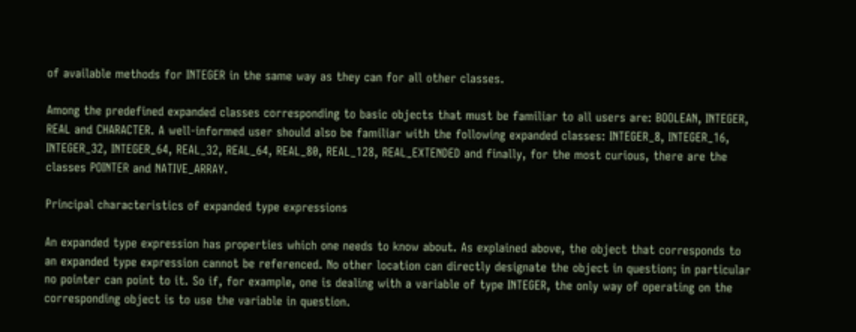of available methods for INTEGER in the same way as they can for all other classes.

Among the predefined expanded classes corresponding to basic objects that must be familiar to all users are: BOOLEAN, INTEGER, REAL and CHARACTER. A well-informed user should also be familiar with the following expanded classes: INTEGER_8, INTEGER_16, INTEGER_32, INTEGER_64, REAL_32, REAL_64, REAL_80, REAL_128, REAL_EXTENDED and finally, for the most curious, there are the classes POINTER and NATIVE_ARRAY.

Principal characteristics of expanded type expressions

An expanded type expression has properties which one needs to know about. As explained above, the object that corresponds to an expanded type expression cannot be referenced. No other location can directly designate the object in question; in particular no pointer can point to it. So if, for example, one is dealing with a variable of type INTEGER, the only way of operating on the corresponding object is to use the variable in question.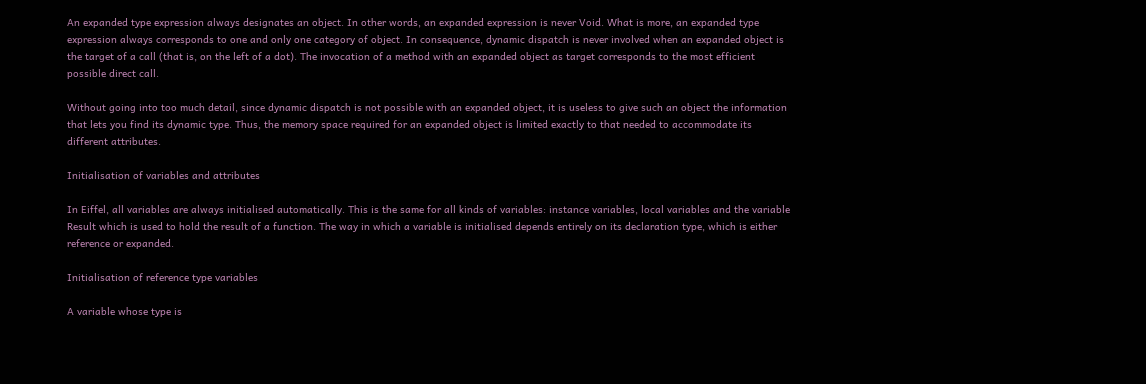An expanded type expression always designates an object. In other words, an expanded expression is never Void. What is more, an expanded type expression always corresponds to one and only one category of object. In consequence, dynamic dispatch is never involved when an expanded object is the target of a call (that is, on the left of a dot). The invocation of a method with an expanded object as target corresponds to the most efficient possible direct call.

Without going into too much detail, since dynamic dispatch is not possible with an expanded object, it is useless to give such an object the information that lets you find its dynamic type. Thus, the memory space required for an expanded object is limited exactly to that needed to accommodate its different attributes.

Initialisation of variables and attributes

In Eiffel, all variables are always initialised automatically. This is the same for all kinds of variables: instance variables, local variables and the variable Result which is used to hold the result of a function. The way in which a variable is initialised depends entirely on its declaration type, which is either reference or expanded.

Initialisation of reference type variables

A variable whose type is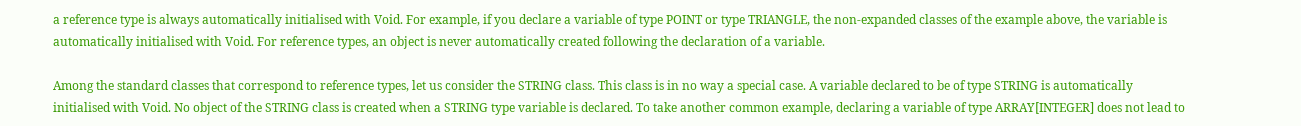a reference type is always automatically initialised with Void. For example, if you declare a variable of type POINT or type TRIANGLE, the non-expanded classes of the example above, the variable is automatically initialised with Void. For reference types, an object is never automatically created following the declaration of a variable.

Among the standard classes that correspond to reference types, let us consider the STRING class. This class is in no way a special case. A variable declared to be of type STRING is automatically initialised with Void. No object of the STRING class is created when a STRING type variable is declared. To take another common example, declaring a variable of type ARRAY[INTEGER] does not lead to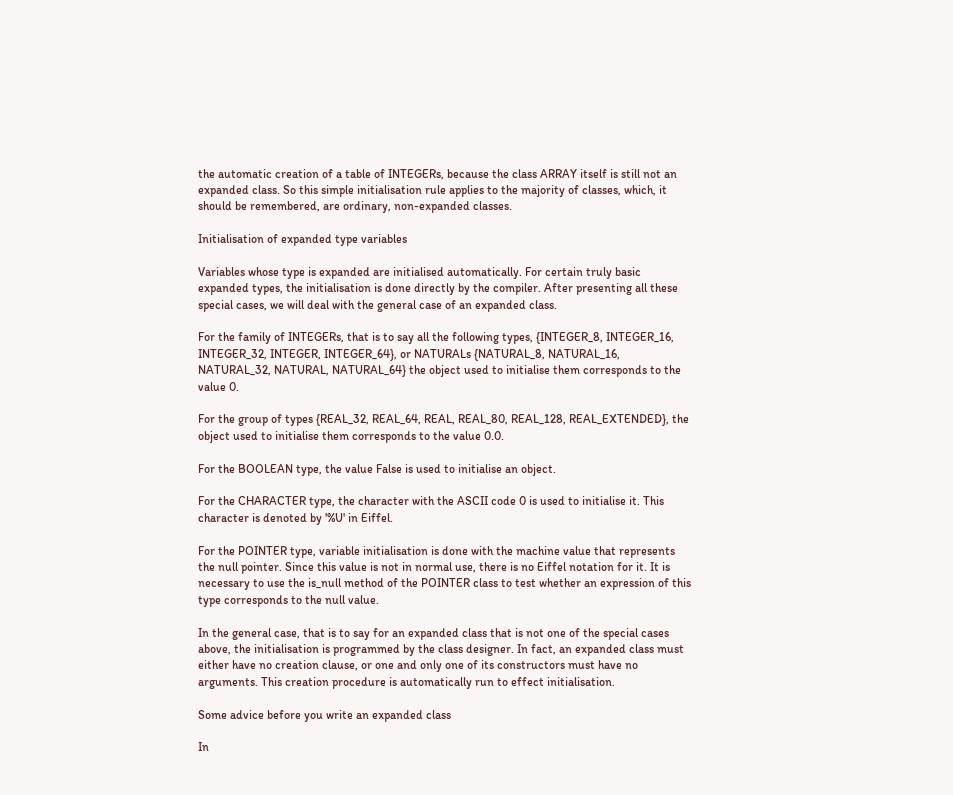the automatic creation of a table of INTEGERs, because the class ARRAY itself is still not an expanded class. So this simple initialisation rule applies to the majority of classes, which, it should be remembered, are ordinary, non-expanded classes.

Initialisation of expanded type variables

Variables whose type is expanded are initialised automatically. For certain truly basic expanded types, the initialisation is done directly by the compiler. After presenting all these special cases, we will deal with the general case of an expanded class.

For the family of INTEGERs, that is to say all the following types, {INTEGER_8, INTEGER_16, INTEGER_32, INTEGER, INTEGER_64}, or NATURALs {NATURAL_8, NATURAL_16, NATURAL_32, NATURAL, NATURAL_64} the object used to initialise them corresponds to the value 0.

For the group of types {REAL_32, REAL_64, REAL, REAL_80, REAL_128, REAL_EXTENDED}, the object used to initialise them corresponds to the value 0.0.

For the BOOLEAN type, the value False is used to initialise an object.

For the CHARACTER type, the character with the ASCII code 0 is used to initialise it. This character is denoted by '%U' in Eiffel.

For the POINTER type, variable initialisation is done with the machine value that represents the null pointer. Since this value is not in normal use, there is no Eiffel notation for it. It is necessary to use the is_null method of the POINTER class to test whether an expression of this type corresponds to the null value.

In the general case, that is to say for an expanded class that is not one of the special cases above, the initialisation is programmed by the class designer. In fact, an expanded class must either have no creation clause, or one and only one of its constructors must have no arguments. This creation procedure is automatically run to effect initialisation.

Some advice before you write an expanded class

In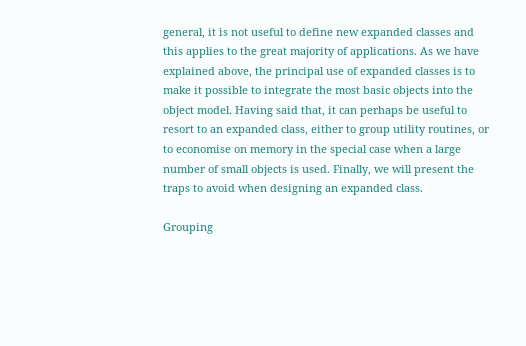general, it is not useful to define new expanded classes and this applies to the great majority of applications. As we have explained above, the principal use of expanded classes is to make it possible to integrate the most basic objects into the object model. Having said that, it can perhaps be useful to resort to an expanded class, either to group utility routines, or to economise on memory in the special case when a large number of small objects is used. Finally, we will present the traps to avoid when designing an expanded class.

Grouping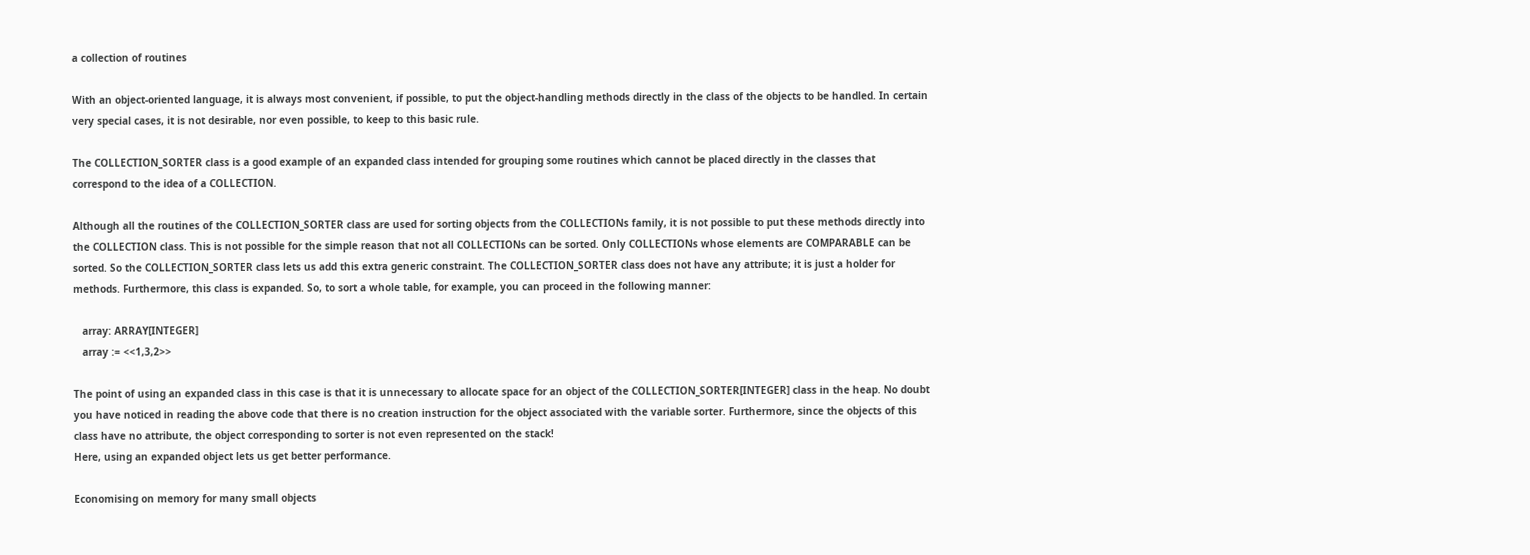a collection of routines

With an object-oriented language, it is always most convenient, if possible, to put the object-handling methods directly in the class of the objects to be handled. In certain very special cases, it is not desirable, nor even possible, to keep to this basic rule.

The COLLECTION_SORTER class is a good example of an expanded class intended for grouping some routines which cannot be placed directly in the classes that correspond to the idea of a COLLECTION.

Although all the routines of the COLLECTION_SORTER class are used for sorting objects from the COLLECTIONs family, it is not possible to put these methods directly into the COLLECTION class. This is not possible for the simple reason that not all COLLECTIONs can be sorted. Only COLLECTIONs whose elements are COMPARABLE can be sorted. So the COLLECTION_SORTER class lets us add this extra generic constraint. The COLLECTION_SORTER class does not have any attribute; it is just a holder for methods. Furthermore, this class is expanded. So, to sort a whole table, for example, you can proceed in the following manner:

   array: ARRAY[INTEGER]
   array := <<1,3,2>>

The point of using an expanded class in this case is that it is unnecessary to allocate space for an object of the COLLECTION_SORTER[INTEGER] class in the heap. No doubt you have noticed in reading the above code that there is no creation instruction for the object associated with the variable sorter. Furthermore, since the objects of this class have no attribute, the object corresponding to sorter is not even represented on the stack!
Here, using an expanded object lets us get better performance.

Economising on memory for many small objects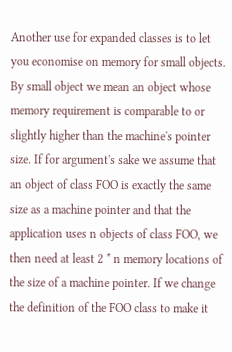Another use for expanded classes is to let you economise on memory for small objects. By small object we mean an object whose memory requirement is comparable to or slightly higher than the machine's pointer size. If for argument's sake we assume that an object of class FOO is exactly the same size as a machine pointer and that the application uses n objects of class FOO, we then need at least 2 * n memory locations of the size of a machine pointer. If we change the definition of the FOO class to make it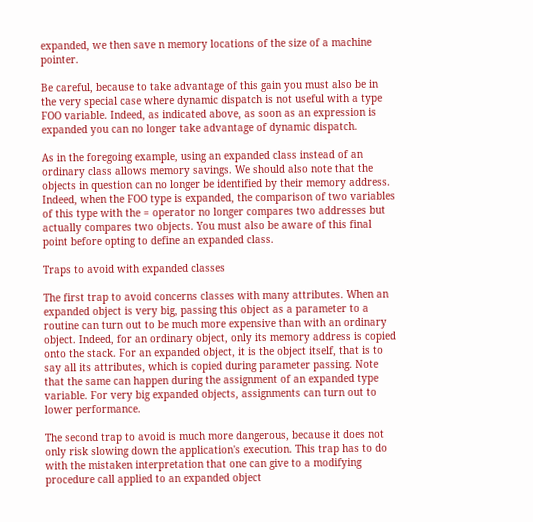expanded, we then save n memory locations of the size of a machine pointer.

Be careful, because to take advantage of this gain you must also be in the very special case where dynamic dispatch is not useful with a type FOO variable. Indeed, as indicated above, as soon as an expression is expanded you can no longer take advantage of dynamic dispatch.

As in the foregoing example, using an expanded class instead of an ordinary class allows memory savings. We should also note that the objects in question can no longer be identified by their memory address. Indeed, when the FOO type is expanded, the comparison of two variables of this type with the = operator no longer compares two addresses but actually compares two objects. You must also be aware of this final point before opting to define an expanded class.

Traps to avoid with expanded classes

The first trap to avoid concerns classes with many attributes. When an expanded object is very big, passing this object as a parameter to a routine can turn out to be much more expensive than with an ordinary object. Indeed, for an ordinary object, only its memory address is copied onto the stack. For an expanded object, it is the object itself, that is to say all its attributes, which is copied during parameter passing. Note that the same can happen during the assignment of an expanded type variable. For very big expanded objects, assignments can turn out to lower performance.

The second trap to avoid is much more dangerous, because it does not only risk slowing down the application's execution. This trap has to do with the mistaken interpretation that one can give to a modifying procedure call applied to an expanded object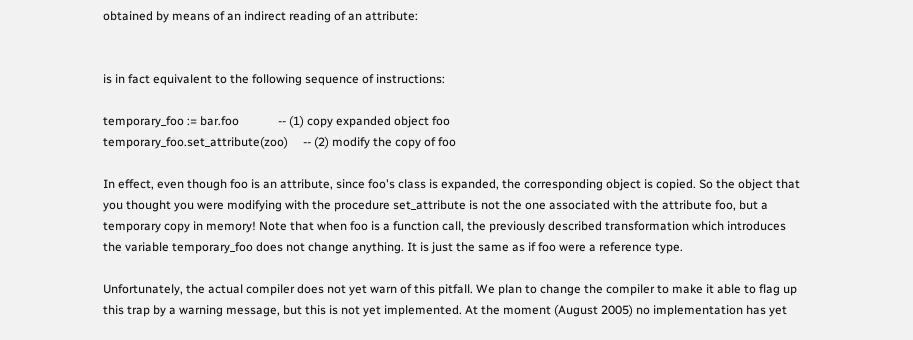obtained by means of an indirect reading of an attribute:


is in fact equivalent to the following sequence of instructions:

temporary_foo := bar.foo             -- (1) copy expanded object foo
temporary_foo.set_attribute(zoo)     -- (2) modify the copy of foo

In effect, even though foo is an attribute, since foo's class is expanded, the corresponding object is copied. So the object that you thought you were modifying with the procedure set_attribute is not the one associated with the attribute foo, but a temporary copy in memory! Note that when foo is a function call, the previously described transformation which introduces the variable temporary_foo does not change anything. It is just the same as if foo were a reference type.

Unfortunately, the actual compiler does not yet warn of this pitfall. We plan to change the compiler to make it able to flag up this trap by a warning message, but this is not yet implemented. At the moment (August 2005) no implementation has yet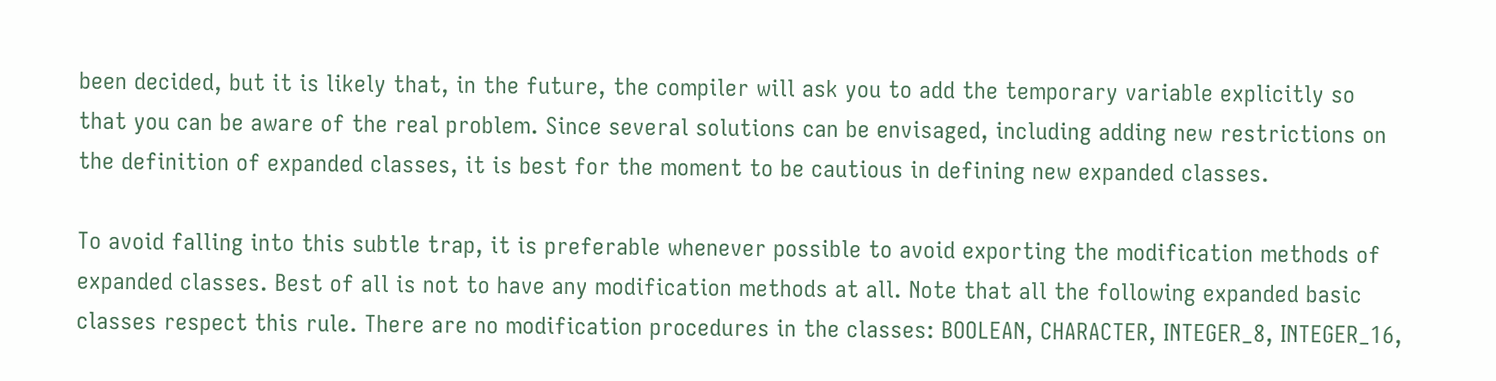been decided, but it is likely that, in the future, the compiler will ask you to add the temporary variable explicitly so that you can be aware of the real problem. Since several solutions can be envisaged, including adding new restrictions on the definition of expanded classes, it is best for the moment to be cautious in defining new expanded classes.

To avoid falling into this subtle trap, it is preferable whenever possible to avoid exporting the modification methods of expanded classes. Best of all is not to have any modification methods at all. Note that all the following expanded basic classes respect this rule. There are no modification procedures in the classes: BOOLEAN, CHARACTER, INTEGER_8, INTEGER_16,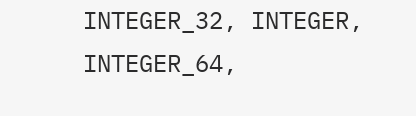INTEGER_32, INTEGER, INTEGER_64,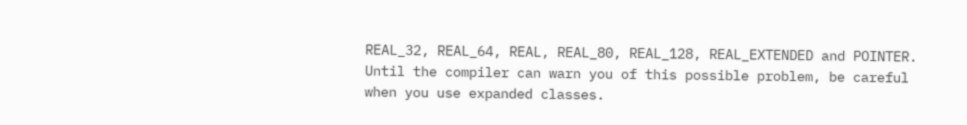REAL_32, REAL_64, REAL, REAL_80, REAL_128, REAL_EXTENDED and POINTER. Until the compiler can warn you of this possible problem, be careful when you use expanded classes.